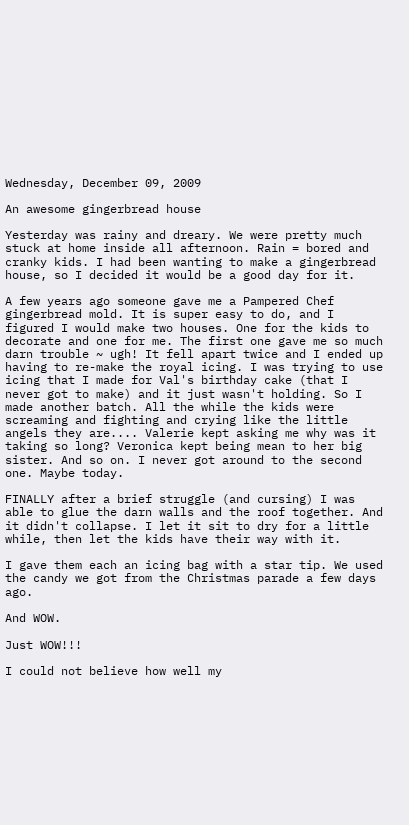Wednesday, December 09, 2009

An awesome gingerbread house

Yesterday was rainy and dreary. We were pretty much stuck at home inside all afternoon. Rain = bored and cranky kids. I had been wanting to make a gingerbread house, so I decided it would be a good day for it.

A few years ago someone gave me a Pampered Chef gingerbread mold. It is super easy to do, and I figured I would make two houses. One for the kids to decorate and one for me. The first one gave me so much darn trouble ~ ugh! It fell apart twice and I ended up having to re-make the royal icing. I was trying to use icing that I made for Val's birthday cake (that I never got to make) and it just wasn't holding. So I made another batch. All the while the kids were screaming and fighting and crying like the little angels they are.... Valerie kept asking me why was it taking so long? Veronica kept being mean to her big sister. And so on. I never got around to the second one. Maybe today.

FINALLY after a brief struggle (and cursing) I was able to glue the darn walls and the roof together. And it didn't collapse. I let it sit to dry for a little while, then let the kids have their way with it.

I gave them each an icing bag with a star tip. We used the candy we got from the Christmas parade a few days ago.

And WOW.

Just WOW!!!

I could not believe how well my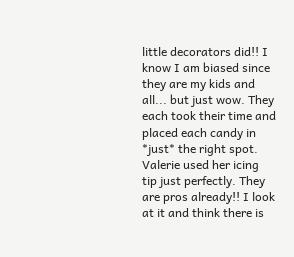little decorators did!! I know I am biased since they are my kids and all... but just wow. They each took their time and placed each candy in *just* the right spot. Valerie used her icing tip just perfectly. They are pros already!! I look at it and think there is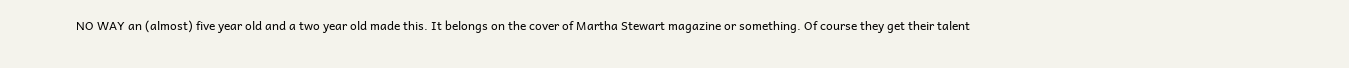NO WAY an (almost) five year old and a two year old made this. It belongs on the cover of Martha Stewart magazine or something. Of course they get their talent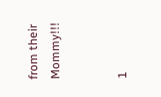from their Mommy!!!


1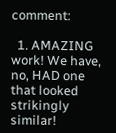comment:

  1. AMAZING work! We have, no, HAD one that looked strikingly similar!